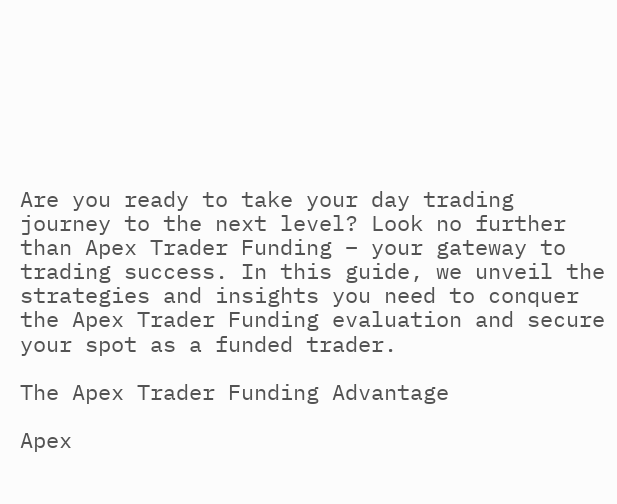Are you ready to take your day trading journey to the next level? Look no further than Apex Trader Funding – your gateway to trading success. In this guide, we unveil the strategies and insights you need to conquer the Apex Trader Funding evaluation and secure your spot as a funded trader.

The Apex Trader Funding Advantage

Apex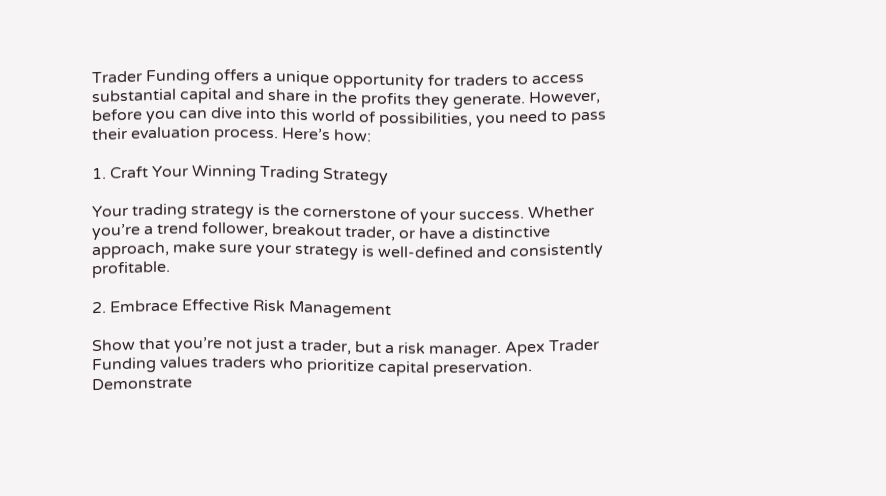Trader Funding offers a unique opportunity for traders to access substantial capital and share in the profits they generate. However, before you can dive into this world of possibilities, you need to pass their evaluation process. Here’s how:

1. Craft Your Winning Trading Strategy

Your trading strategy is the cornerstone of your success. Whether you’re a trend follower, breakout trader, or have a distinctive approach, make sure your strategy is well-defined and consistently profitable.

2. Embrace Effective Risk Management

Show that you’re not just a trader, but a risk manager. Apex Trader Funding values traders who prioritize capital preservation. Demonstrate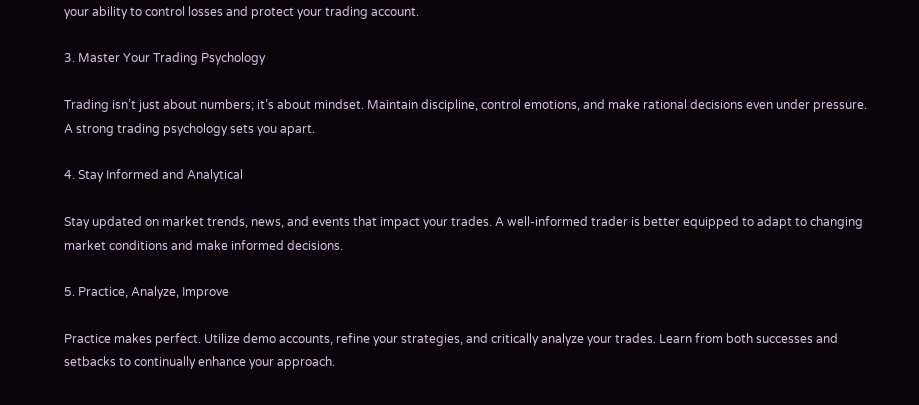your ability to control losses and protect your trading account.

3. Master Your Trading Psychology

Trading isn’t just about numbers; it’s about mindset. Maintain discipline, control emotions, and make rational decisions even under pressure. A strong trading psychology sets you apart.

4. Stay Informed and Analytical

Stay updated on market trends, news, and events that impact your trades. A well-informed trader is better equipped to adapt to changing market conditions and make informed decisions.

5. Practice, Analyze, Improve

Practice makes perfect. Utilize demo accounts, refine your strategies, and critically analyze your trades. Learn from both successes and setbacks to continually enhance your approach.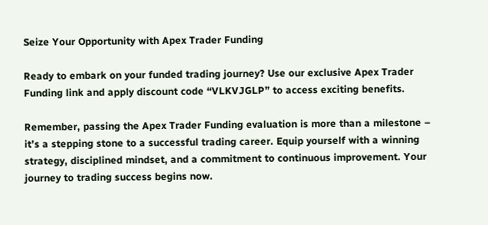Seize Your Opportunity with Apex Trader Funding

Ready to embark on your funded trading journey? Use our exclusive Apex Trader Funding link and apply discount code “VLKVJGLP” to access exciting benefits.

Remember, passing the Apex Trader Funding evaluation is more than a milestone – it’s a stepping stone to a successful trading career. Equip yourself with a winning strategy, disciplined mindset, and a commitment to continuous improvement. Your journey to trading success begins now.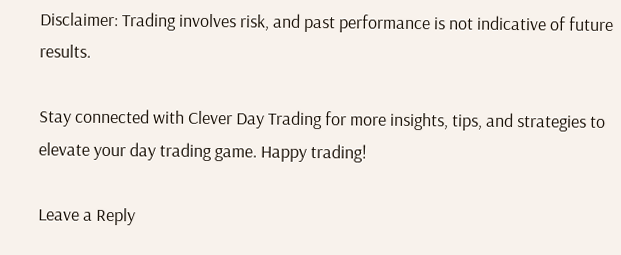Disclaimer: Trading involves risk, and past performance is not indicative of future results.

Stay connected with Clever Day Trading for more insights, tips, and strategies to elevate your day trading game. Happy trading!

Leave a Reply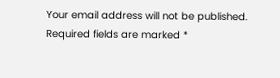Your email address will not be published. Required fields are marked *